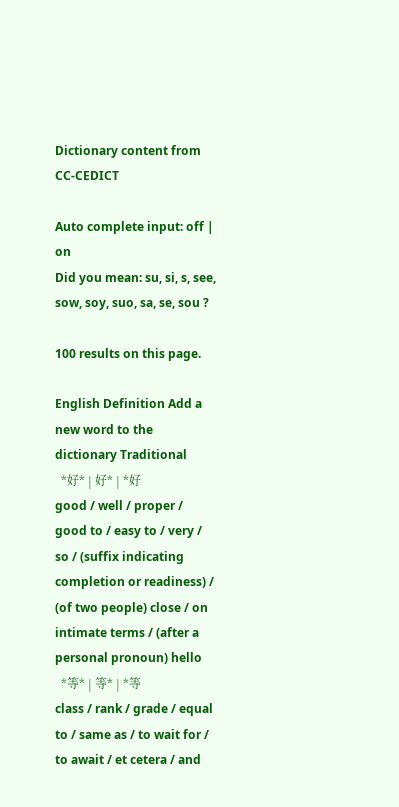Dictionary content from CC-CEDICT

Auto complete input: off | on
Did you mean: su, si, s, see, sow, soy, suo, sa, se, sou ?

100 results on this page.

English Definition Add a new word to the dictionary Traditional
  *好* | 好* | *好
good / well / proper / good to / easy to / very / so / (suffix indicating completion or readiness) / (of two people) close / on intimate terms / (after a personal pronoun) hello
  *等* | 等* | *等
class / rank / grade / equal to / same as / to wait for / to await / et cetera / and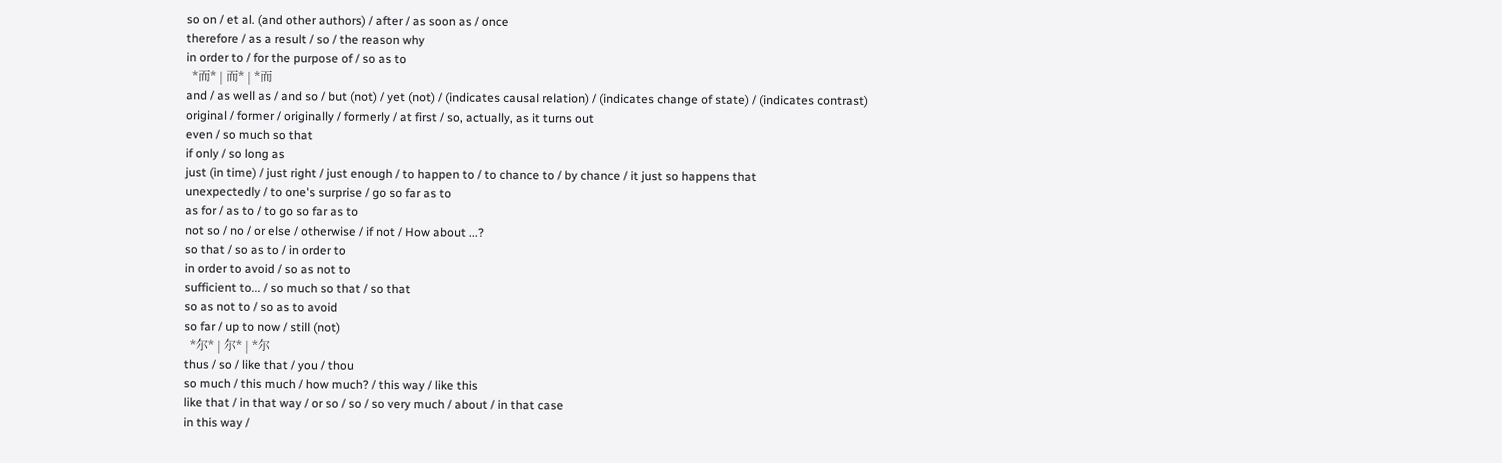so on / et al. (and other authors) / after / as soon as / once
therefore / as a result / so / the reason why
in order to / for the purpose of / so as to
  *而* | 而* | *而
and / as well as / and so / but (not) / yet (not) / (indicates causal relation) / (indicates change of state) / (indicates contrast)
original / former / originally / formerly / at first / so, actually, as it turns out
even / so much so that
if only / so long as
just (in time) / just right / just enough / to happen to / to chance to / by chance / it just so happens that
unexpectedly / to one's surprise / go so far as to
as for / as to / to go so far as to
not so / no / or else / otherwise / if not / How about ...?
so that / so as to / in order to
in order to avoid / so as not to
sufficient to... / so much so that / so that
so as not to / so as to avoid
so far / up to now / still (not)
  *尔* | 尔* | *尔
thus / so / like that / you / thou
so much / this much / how much? / this way / like this
like that / in that way / or so / so / so very much / about / in that case
in this way /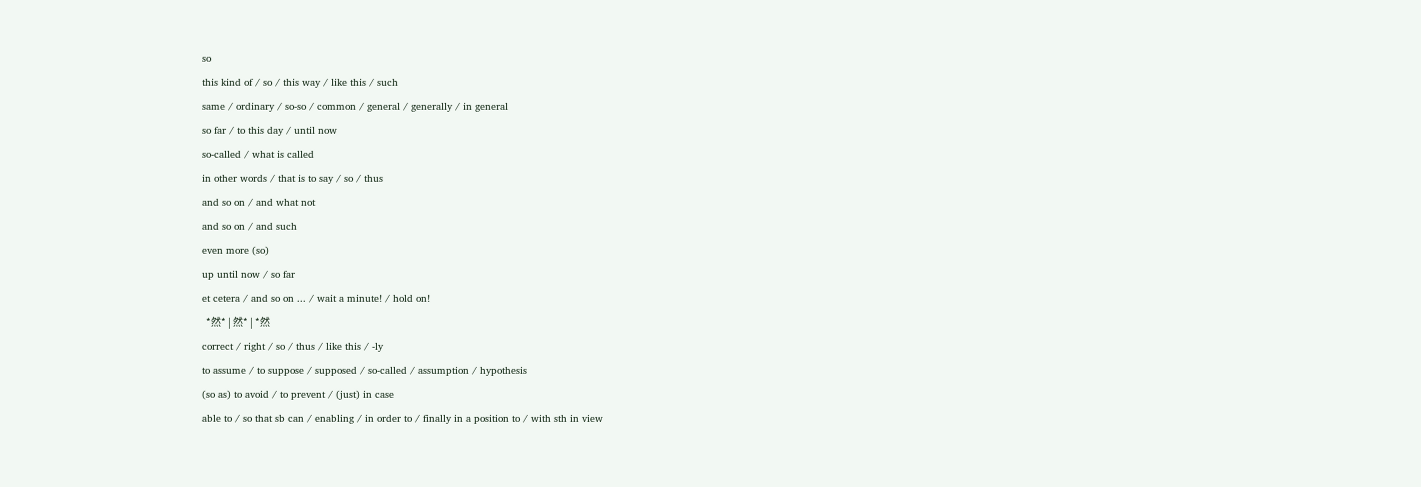so
this kind of / so / this way / like this / such
same / ordinary / so-so / common / general / generally / in general
so far / to this day / until now
so-called / what is called
in other words / that is to say / so / thus
and so on / and what not
and so on / and such
even more (so)
up until now / so far
et cetera / and so on ... / wait a minute! / hold on!
  *然* | 然* | *然
correct / right / so / thus / like this / -ly
to assume / to suppose / supposed / so-called / assumption / hypothesis
(so as) to avoid / to prevent / (just) in case
able to / so that sb can / enabling / in order to / finally in a position to / with sth in view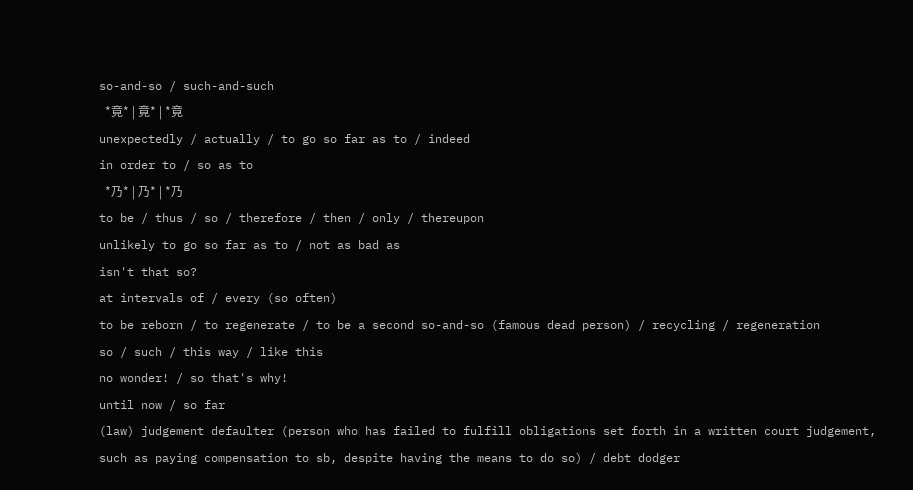so-and-so / such-and-such
  *竟* | 竟* | *竟
unexpectedly / actually / to go so far as to / indeed
in order to / so as to
  *乃* | 乃* | *乃
to be / thus / so / therefore / then / only / thereupon
unlikely to go so far as to / not as bad as
isn't that so?
at intervals of / every (so often)
to be reborn / to regenerate / to be a second so-and-so (famous dead person) / recycling / regeneration
so / such / this way / like this
no wonder! / so that's why!
until now / so far
(law) judgement defaulter (person who has failed to fulfill obligations set forth in a written court judgement, such as paying compensation to sb, despite having the means to do so) / debt dodger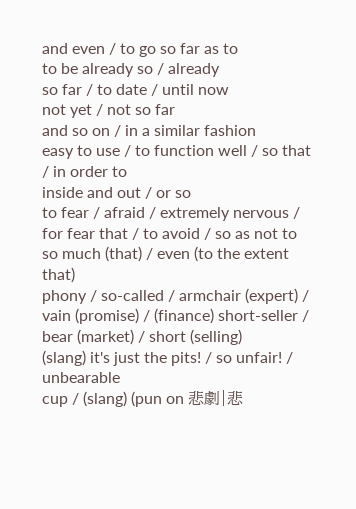and even / to go so far as to
to be already so / already
so far / to date / until now
not yet / not so far
and so on / in a similar fashion
easy to use / to function well / so that / in order to
inside and out / or so
to fear / afraid / extremely nervous / for fear that / to avoid / so as not to
so much (that) / even (to the extent that)
phony / so-called / armchair (expert) / vain (promise) / (finance) short-seller / bear (market) / short (selling)
(slang) it's just the pits! / so unfair! / unbearable
cup / (slang) (pun on 悲劇|悲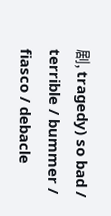剧, tragedy) so bad / terrible / bummer / fiasco / debacle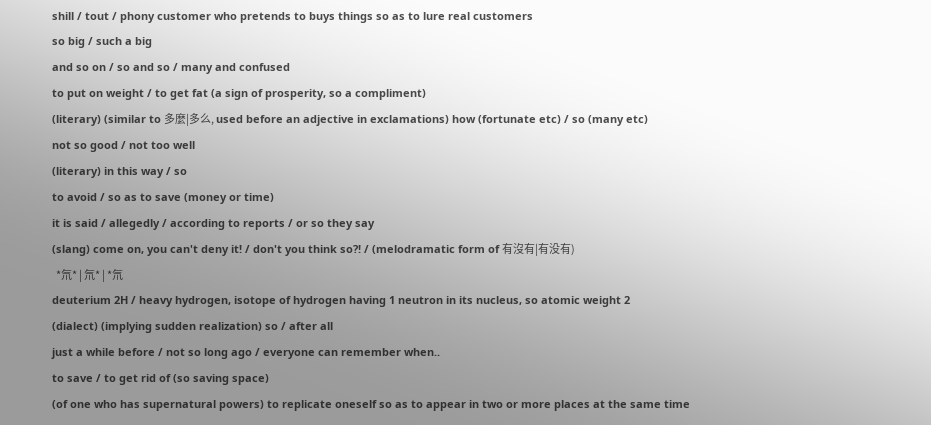shill / tout / phony customer who pretends to buys things so as to lure real customers
so big / such a big
and so on / so and so / many and confused
to put on weight / to get fat (a sign of prosperity, so a compliment)
(literary) (similar to 多麼|多么, used before an adjective in exclamations) how (fortunate etc) / so (many etc)
not so good / not too well
(literary) in this way / so
to avoid / so as to save (money or time)
it is said / allegedly / according to reports / or so they say
(slang) come on, you can't deny it! / don't you think so?! / (melodramatic form of 有沒有|有没有)
  *氘* | 氘* | *氘
deuterium 2H / heavy hydrogen, isotope of hydrogen having 1 neutron in its nucleus, so atomic weight 2
(dialect) (implying sudden realization) so / after all
just a while before / not so long ago / everyone can remember when..
to save / to get rid of (so saving space)
(of one who has supernatural powers) to replicate oneself so as to appear in two or more places at the same time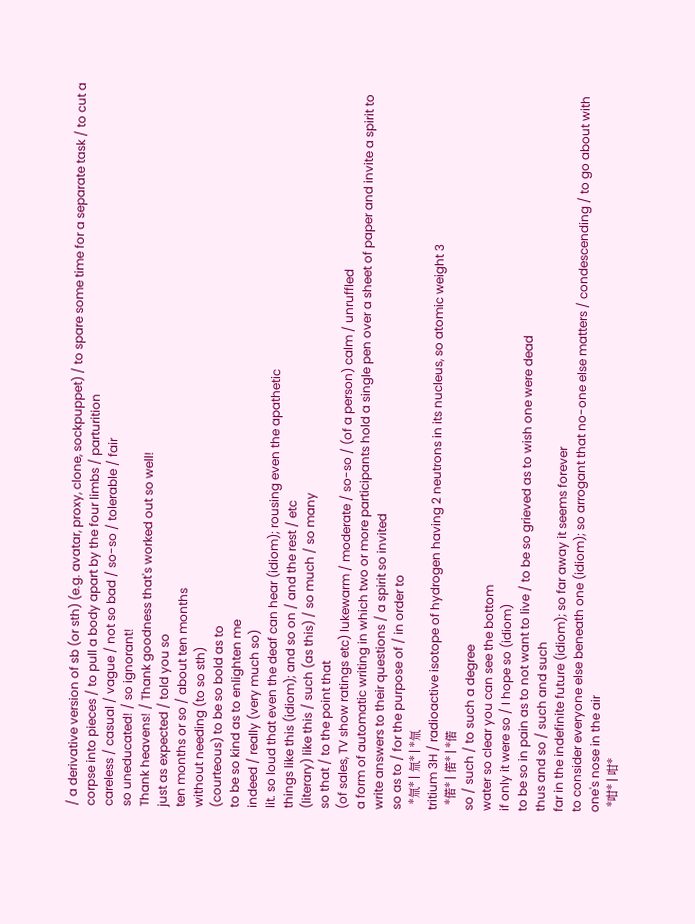/ a derivative version of sb (or sth) (e.g. avatar, proxy, clone, sockpuppet) / to spare some time for a separate task / to cut a corpse into pieces / to pull a body apart by the four limbs / parturition
careless / casual / vague / not so bad / so-so / tolerable / fair
so uneducated! / so ignorant!
Thank heavens! / Thank goodness that's worked out so well!
just as expected / told you so
ten months or so / about ten months
without needing (to so sth)
(courteous) to be so bold as to
to be so kind as to enlighten me
indeed / really (very much so)
lit. so loud that even the deaf can hear (idiom); rousing even the apathetic
things like this (idiom); and so on / and the rest / etc
(literary) like this / such (as this) / so much / so many
so that / to the point that
(of sales, TV show ratings etc) lukewarm / moderate / so-so / (of a person) calm / unruffled
a form of automatic writing in which two or more participants hold a single pen over a sheet of paper and invite a spirit to write answers to their questions / a spirit so invited
so as to / for the purpose of / in order to
  *氚* | 氚* | *氚
tritium 3H / radioactive isotope of hydrogen having 2 neutrons in its nucleus, so atomic weight 3
  *偌* | 偌* | *偌
so / such / to such a degree
water so clear you can see the bottom
if only it were so / I hope so (idiom)
to be so in pain as to not want to live / to be so grieved as to wish one were dead
thus and so / such and such
far in the indefinite future (idiom); so far away it seems forever
to consider everyone else beneath one (idiom); so arrogant that no-one else matters / condescending / to go about with one's nose in the air
  *咁* | 咁*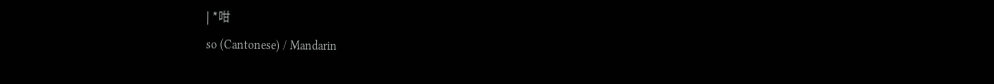| *咁
so (Cantonese) / Mandarin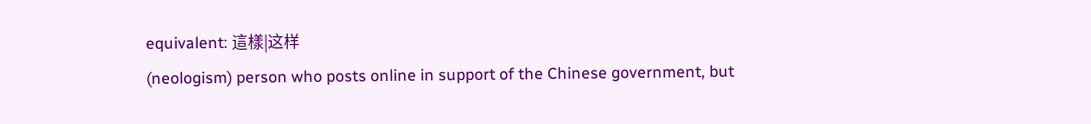equivalent: 這樣|这样
(neologism) person who posts online in support of the Chinese government, but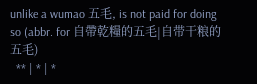unlike a wumao 五毛, is not paid for doing so (abbr. for 自帶乾糧的五毛|自带干粮的五毛)
  ** | * | *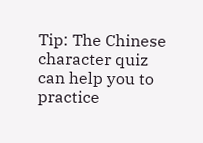Tip: The Chinese character quiz can help you to practice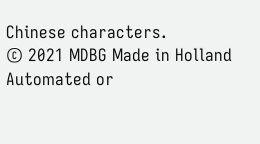Chinese characters.
© 2021 MDBG Made in Holland
Automated or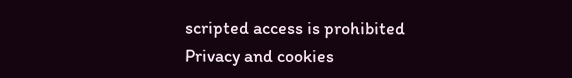scripted access is prohibited
Privacy and cookies